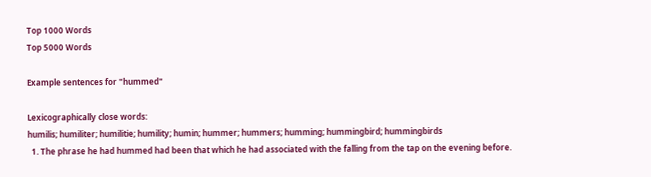Top 1000 Words
Top 5000 Words

Example sentences for "hummed"

Lexicographically close words:
humilis; humiliter; humilitie; humility; humin; hummer; hummers; humming; hummingbird; hummingbirds
  1. The phrase he had hummed had been that which he had associated with the falling from the tap on the evening before.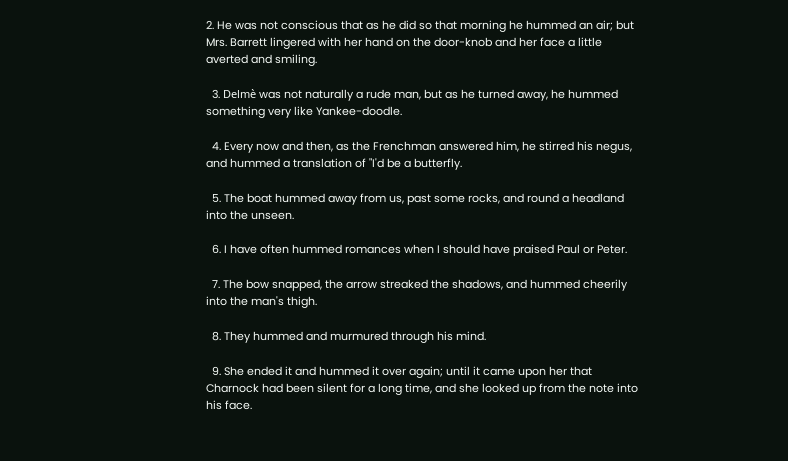2. He was not conscious that as he did so that morning he hummed an air; but Mrs. Barrett lingered with her hand on the door-knob and her face a little averted and smiling.

  3. Delmè was not naturally a rude man, but as he turned away, he hummed something very like Yankee-doodle.

  4. Every now and then, as the Frenchman answered him, he stirred his negus, and hummed a translation of "I'd be a butterfly.

  5. The boat hummed away from us, past some rocks, and round a headland into the unseen.

  6. I have often hummed romances when I should have praised Paul or Peter.

  7. The bow snapped, the arrow streaked the shadows, and hummed cheerily into the man's thigh.

  8. They hummed and murmured through his mind.

  9. She ended it and hummed it over again; until it came upon her that Charnock had been silent for a long time, and she looked up from the note into his face.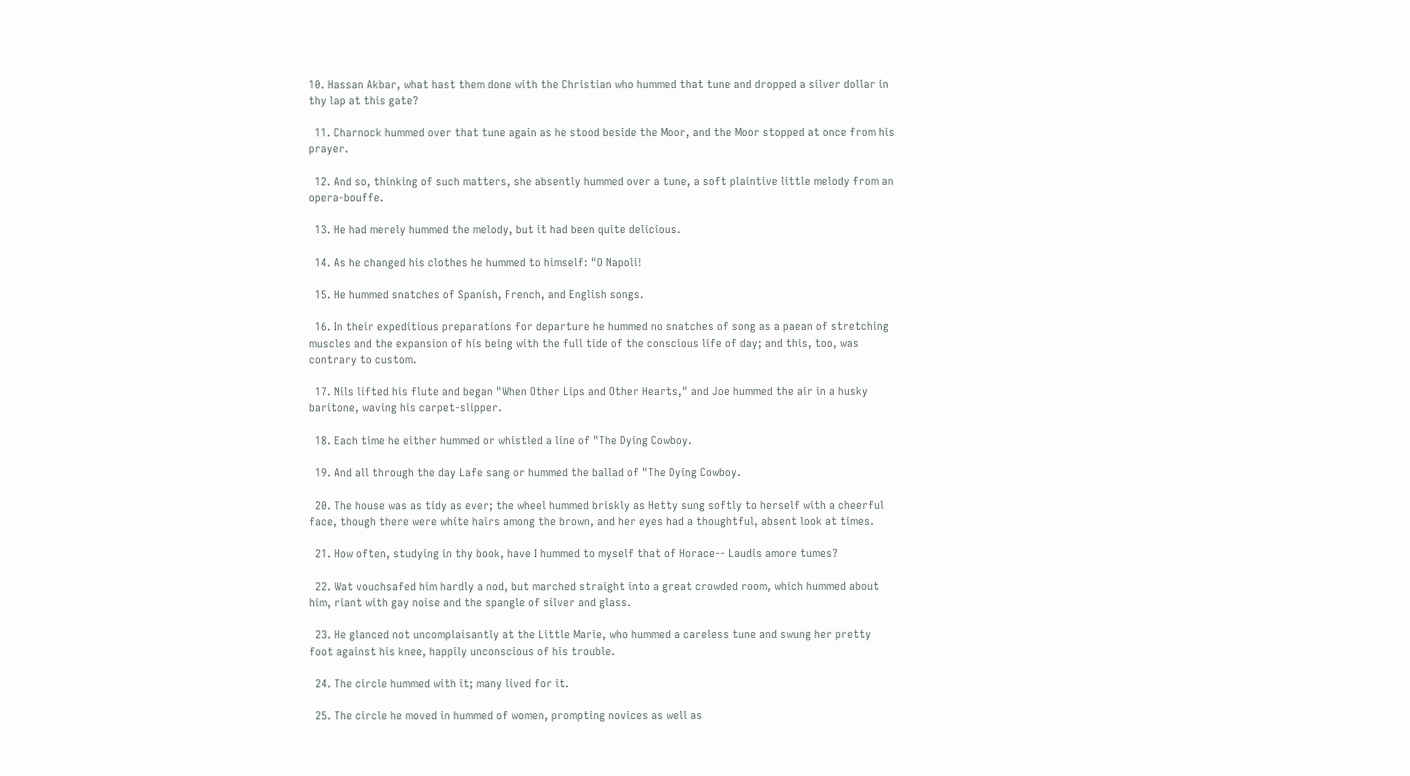10. Hassan Akbar, what hast them done with the Christian who hummed that tune and dropped a silver dollar in thy lap at this gate?

  11. Charnock hummed over that tune again as he stood beside the Moor, and the Moor stopped at once from his prayer.

  12. And so, thinking of such matters, she absently hummed over a tune, a soft plaintive little melody from an opera-bouffe.

  13. He had merely hummed the melody, but it had been quite delicious.

  14. As he changed his clothes he hummed to himself: "O Napoli!

  15. He hummed snatches of Spanish, French, and English songs.

  16. In their expeditious preparations for departure he hummed no snatches of song as a paean of stretching muscles and the expansion of his being with the full tide of the conscious life of day; and this, too, was contrary to custom.

  17. Nils lifted his flute and began "When Other Lips and Other Hearts," and Joe hummed the air in a husky baritone, waving his carpet-slipper.

  18. Each time he either hummed or whistled a line of "The Dying Cowboy.

  19. And all through the day Lafe sang or hummed the ballad of "The Dying Cowboy.

  20. The house was as tidy as ever; the wheel hummed briskly as Hetty sung softly to herself with a cheerful face, though there were white hairs among the brown, and her eyes had a thoughtful, absent look at times.

  21. How often, studying in thy book, have I hummed to myself that of Horace-- Laudis amore tumes?

  22. Wat vouchsafed him hardly a nod, but marched straight into a great crowded room, which hummed about him, riant with gay noise and the spangle of silver and glass.

  23. He glanced not uncomplaisantly at the Little Marie, who hummed a careless tune and swung her pretty foot against his knee, happily unconscious of his trouble.

  24. The circle hummed with it; many lived for it.

  25. The circle he moved in hummed of women, prompting novices as well as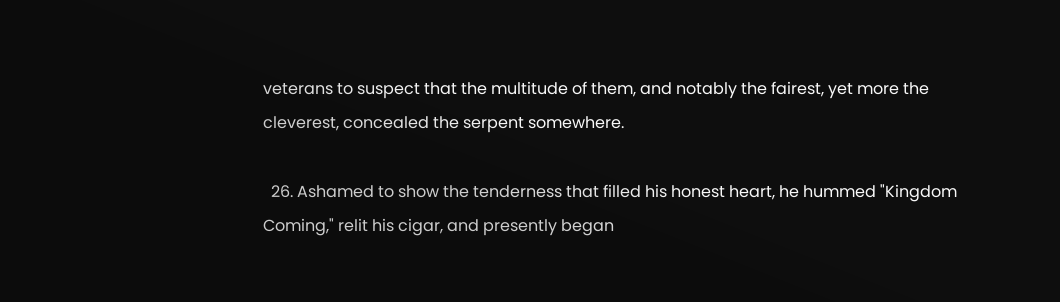veterans to suspect that the multitude of them, and notably the fairest, yet more the cleverest, concealed the serpent somewhere.

  26. Ashamed to show the tenderness that filled his honest heart, he hummed "Kingdom Coming," relit his cigar, and presently began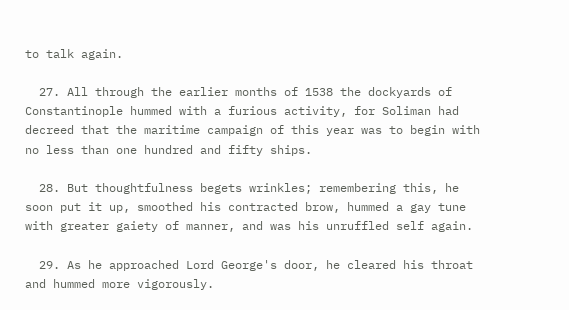to talk again.

  27. All through the earlier months of 1538 the dockyards of Constantinople hummed with a furious activity, for Soliman had decreed that the maritime campaign of this year was to begin with no less than one hundred and fifty ships.

  28. But thoughtfulness begets wrinkles; remembering this, he soon put it up, smoothed his contracted brow, hummed a gay tune with greater gaiety of manner, and was his unruffled self again.

  29. As he approached Lord George's door, he cleared his throat and hummed more vigorously.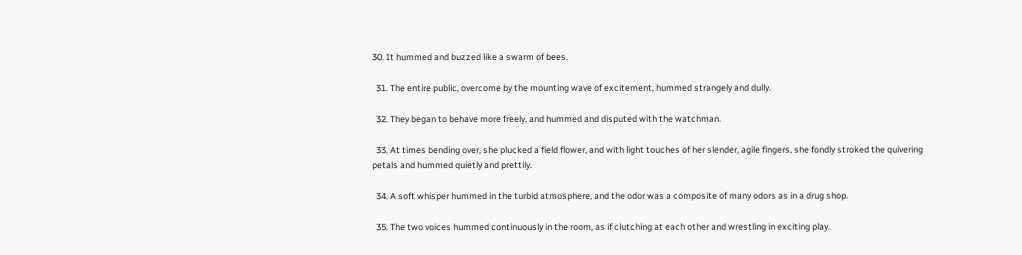30. It hummed and buzzed like a swarm of bees.

  31. The entire public, overcome by the mounting wave of excitement, hummed strangely and dully.

  32. They began to behave more freely, and hummed and disputed with the watchman.

  33. At times bending over, she plucked a field flower, and with light touches of her slender, agile fingers, she fondly stroked the quivering petals and hummed quietly and prettily.

  34. A soft whisper hummed in the turbid atmosphere, and the odor was a composite of many odors as in a drug shop.

  35. The two voices hummed continuously in the room, as if clutching at each other and wrestling in exciting play.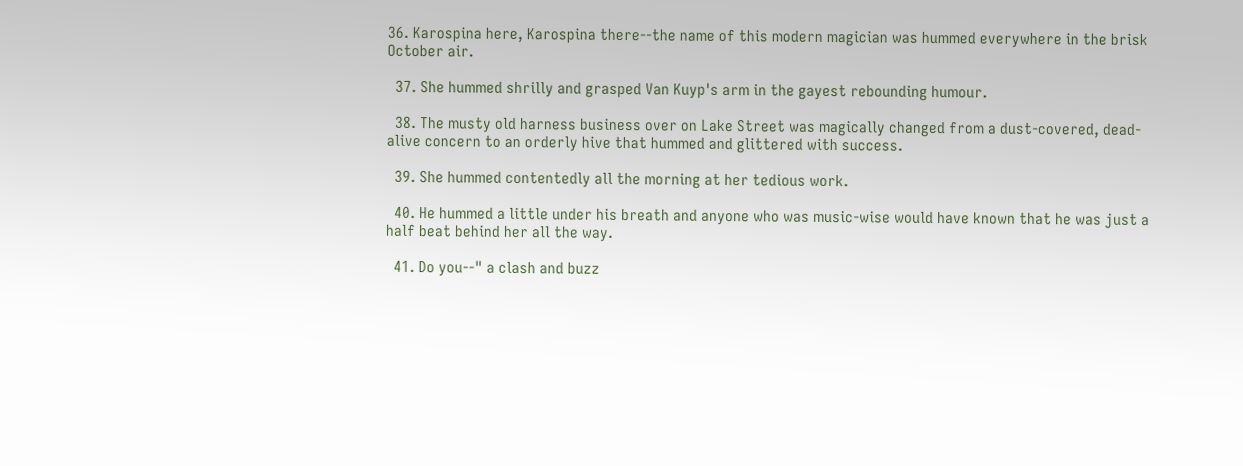36. Karospina here, Karospina there--the name of this modern magician was hummed everywhere in the brisk October air.

  37. She hummed shrilly and grasped Van Kuyp's arm in the gayest rebounding humour.

  38. The musty old harness business over on Lake Street was magically changed from a dust-covered, dead-alive concern to an orderly hive that hummed and glittered with success.

  39. She hummed contentedly all the morning at her tedious work.

  40. He hummed a little under his breath and anyone who was music-wise would have known that he was just a half beat behind her all the way.

  41. Do you--" a clash and buzz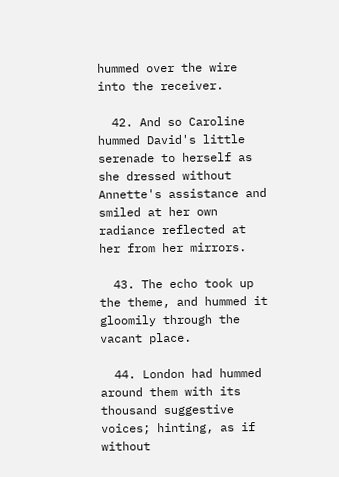hummed over the wire into the receiver.

  42. And so Caroline hummed David's little serenade to herself as she dressed without Annette's assistance and smiled at her own radiance reflected at her from her mirrors.

  43. The echo took up the theme, and hummed it gloomily through the vacant place.

  44. London had hummed around them with its thousand suggestive voices; hinting, as if without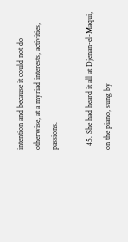intention and because it could not do otherwise, at a myriad interests, activities, passions.

  45. She had heard it all at Djenan-el-Maqui, on the piano, sung by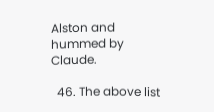Alston and hummed by Claude.

  46. The above list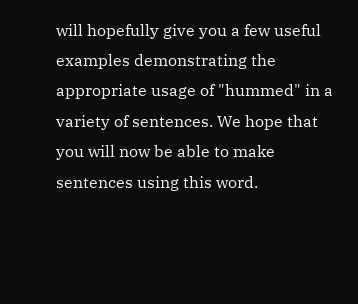will hopefully give you a few useful examples demonstrating the appropriate usage of "hummed" in a variety of sentences. We hope that you will now be able to make sentences using this word.